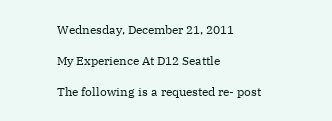Wednesday, December 21, 2011

My Experience At D12 Seattle

The following is a requested re- post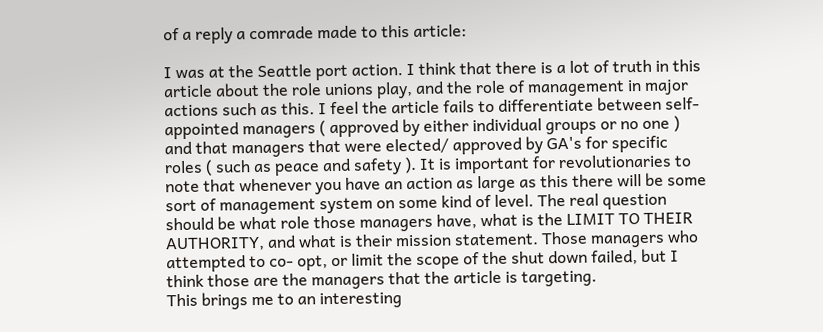of a reply a comrade made to this article:

I was at the Seattle port action. I think that there is a lot of truth in this article about the role unions play, and the role of management in major actions such as this. I feel the article fails to differentiate between self- appointed managers ( approved by either individual groups or no one ) and that managers that were elected/ approved by GA's for specific roles ( such as peace and safety ). It is important for revolutionaries to note that whenever you have an action as large as this there will be some sort of management system on some kind of level. The real question should be what role those managers have, what is the LIMIT TO THEIR AUTHORITY, and what is their mission statement. Those managers who attempted to co- opt, or limit the scope of the shut down failed, but I think those are the managers that the article is targeting.
This brings me to an interesting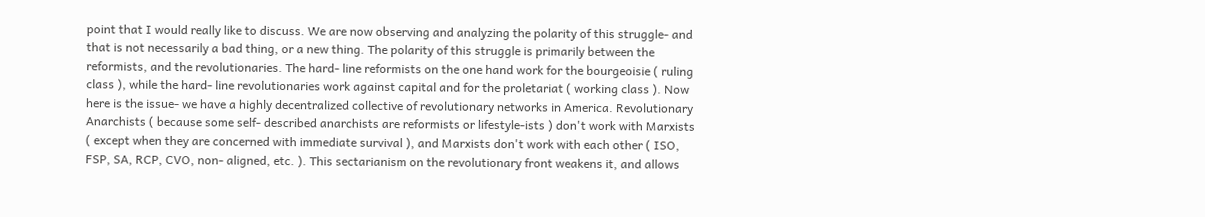point that I would really like to discuss. We are now observing and analyzing the polarity of this struggle- and that is not necessarily a bad thing, or a new thing. The polarity of this struggle is primarily between the reformists, and the revolutionaries. The hard- line reformists on the one hand work for the bourgeoisie ( ruling class ), while the hard- line revolutionaries work against capital and for the proletariat ( working class ). Now here is the issue- we have a highly decentralized collective of revolutionary networks in America. Revolutionary Anarchists ( because some self- described anarchists are reformists or lifestyle-ists ) don't work with Marxists ( except when they are concerned with immediate survival ), and Marxists don't work with each other ( ISO, FSP, SA, RCP, CVO, non- aligned, etc. ). This sectarianism on the revolutionary front weakens it, and allows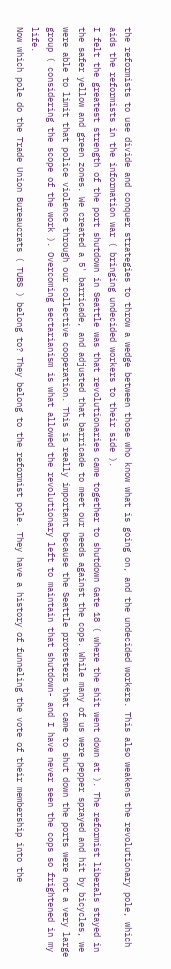the reformists to use divide and conquer strategies to throw a wedge between those who know what is going on, and the undecided workers. This also weakens the revolutionary pole, which aids the reformists in the information war ( bringing undecided workers to their side ).
I felt the greatest strength of the port shutdown in Seattle was that revolutionaries came together to shutdown Gate 18 ( where the shit went down at ). The reformist liberals stayed in the safer yellow and green zones. We created a 5' barricade, and adjusted that barricade to meet our needs against the cops. While many of us were pepper sprayed and hit by bicycles, we were able to limit that police violence through our collective cooperation. This is really important because the Seattle protesters that came to shut down the ports were not a very large group ( considering the scope of the work ). Overcoming sectarianism is what allowed the revolutionary left to maintain that shutdown- and I have never seen the cops so frightened in my life.
Now which pole do the Trade Union Bureaucrats ( TUBS ) belong to? They belong to the reformist pole. They have a history of funneling the vote of their membership into the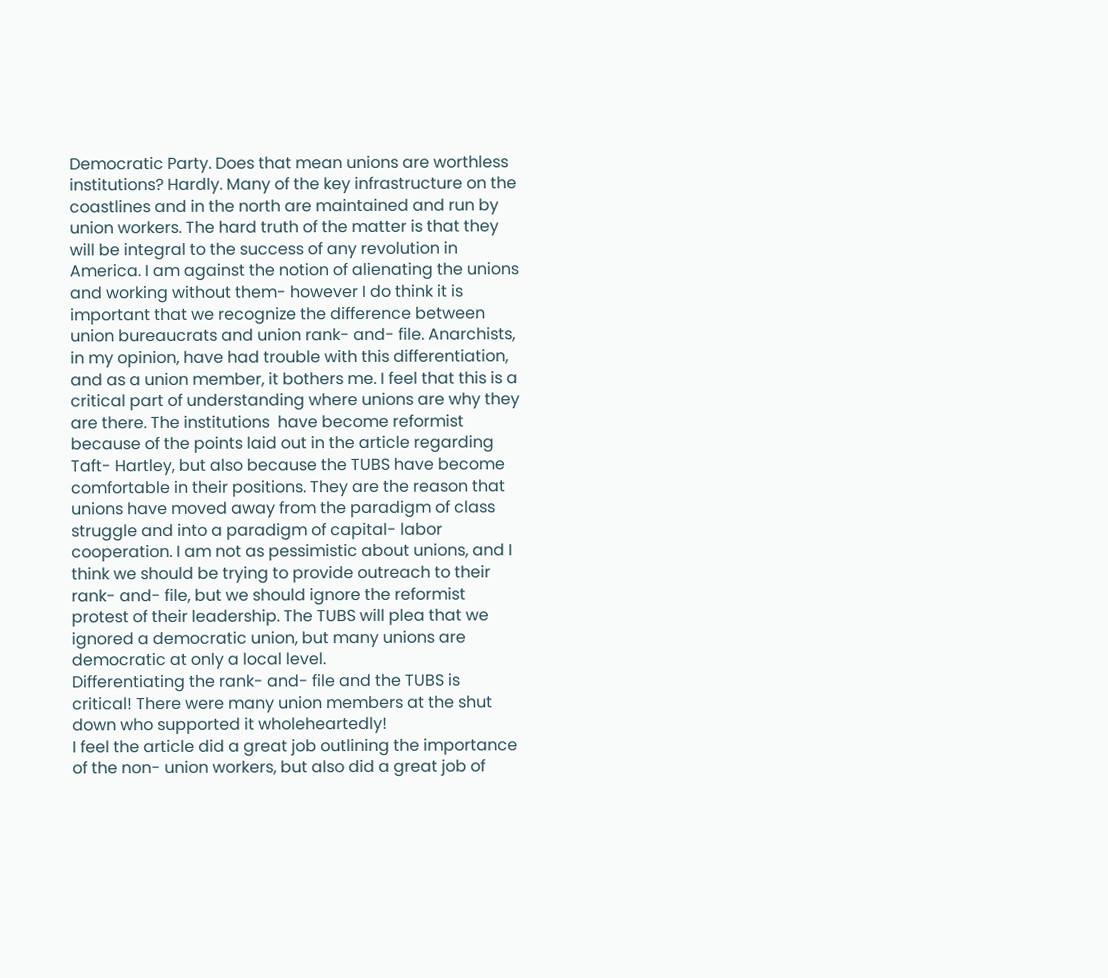Democratic Party. Does that mean unions are worthless institutions? Hardly. Many of the key infrastructure on the coastlines and in the north are maintained and run by union workers. The hard truth of the matter is that they will be integral to the success of any revolution in America. I am against the notion of alienating the unions and working without them- however I do think it is important that we recognize the difference between union bureaucrats and union rank- and- file. Anarchists, in my opinion, have had trouble with this differentiation, and as a union member, it bothers me. I feel that this is a critical part of understanding where unions are why they are there. The institutions  have become reformist because of the points laid out in the article regarding Taft- Hartley, but also because the TUBS have become comfortable in their positions. They are the reason that unions have moved away from the paradigm of class struggle and into a paradigm of capital- labor cooperation. I am not as pessimistic about unions, and I think we should be trying to provide outreach to their rank- and- file, but we should ignore the reformist protest of their leadership. The TUBS will plea that we ignored a democratic union, but many unions are democratic at only a local level.
Differentiating the rank- and- file and the TUBS is critical! There were many union members at the shut down who supported it wholeheartedly!
I feel the article did a great job outlining the importance of the non- union workers, but also did a great job of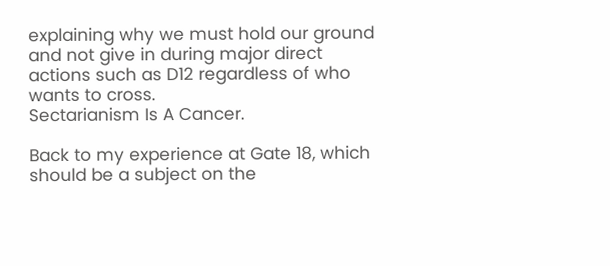explaining why we must hold our ground and not give in during major direct actions such as D12 regardless of who wants to cross.
Sectarianism Is A Cancer.

Back to my experience at Gate 18, which should be a subject on the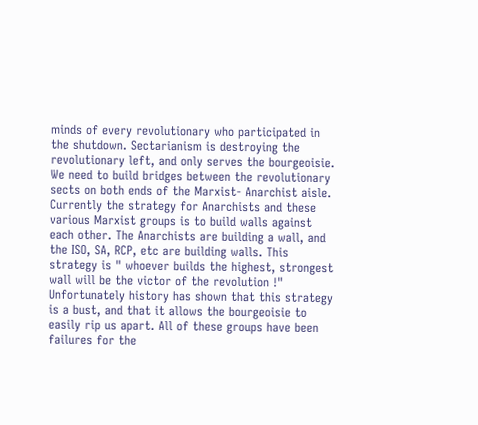minds of every revolutionary who participated in the shutdown. Sectarianism is destroying the revolutionary left, and only serves the bourgeoisie. We need to build bridges between the revolutionary sects on both ends of the Marxist- Anarchist aisle. Currently the strategy for Anarchists and these various Marxist groups is to build walls against each other. The Anarchists are building a wall, and the ISO, SA, RCP, etc are building walls. This strategy is " whoever builds the highest, strongest wall will be the victor of the revolution !" Unfortunately history has shown that this strategy is a bust, and that it allows the bourgeoisie to easily rip us apart. All of these groups have been failures for the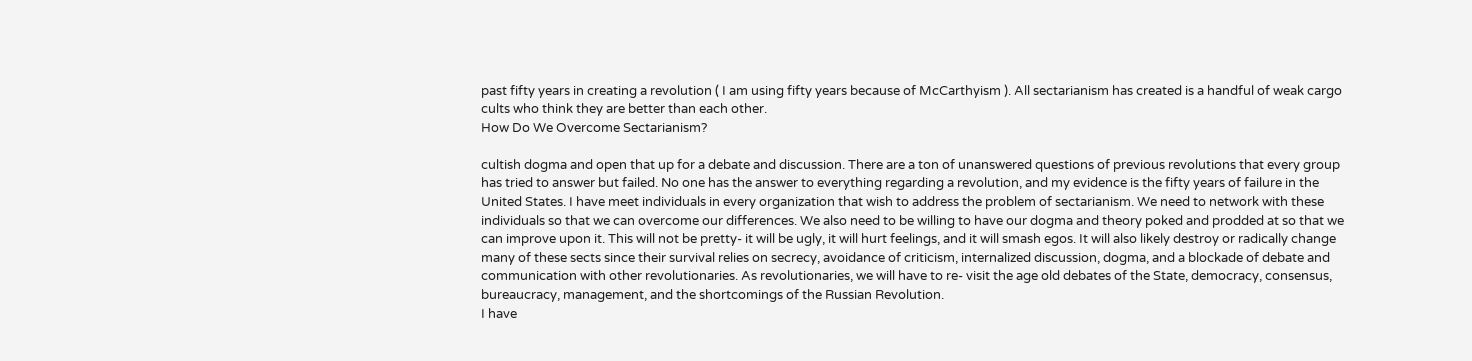past fifty years in creating a revolution ( I am using fifty years because of McCarthyism ). All sectarianism has created is a handful of weak cargo cults who think they are better than each other.
How Do We Overcome Sectarianism?

cultish dogma and open that up for a debate and discussion. There are a ton of unanswered questions of previous revolutions that every group has tried to answer but failed. No one has the answer to everything regarding a revolution, and my evidence is the fifty years of failure in the United States. I have meet individuals in every organization that wish to address the problem of sectarianism. We need to network with these individuals so that we can overcome our differences. We also need to be willing to have our dogma and theory poked and prodded at so that we can improve upon it. This will not be pretty- it will be ugly, it will hurt feelings, and it will smash egos. It will also likely destroy or radically change many of these sects since their survival relies on secrecy, avoidance of criticism, internalized discussion, dogma, and a blockade of debate and communication with other revolutionaries. As revolutionaries, we will have to re- visit the age old debates of the State, democracy, consensus, bureaucracy, management, and the shortcomings of the Russian Revolution.
I have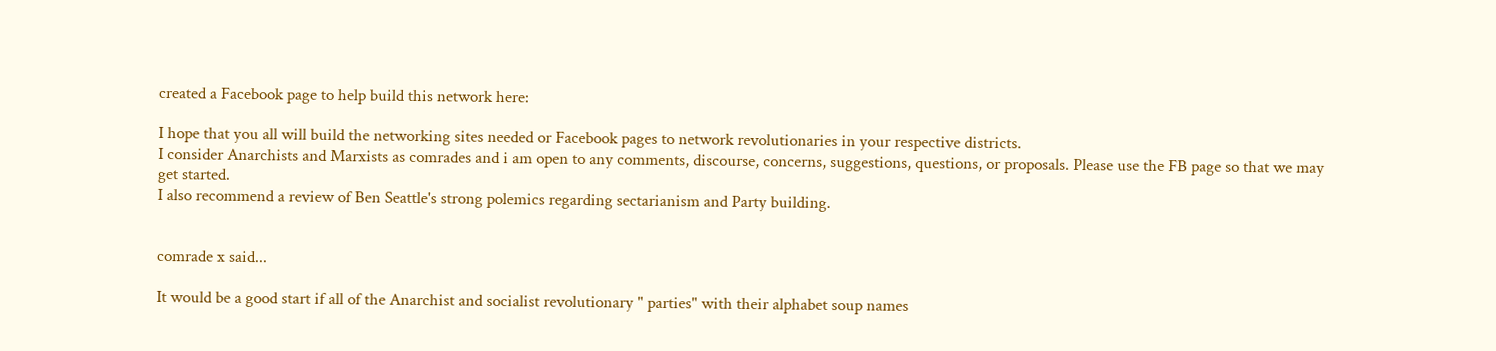created a Facebook page to help build this network here:

I hope that you all will build the networking sites needed or Facebook pages to network revolutionaries in your respective districts.
I consider Anarchists and Marxists as comrades and i am open to any comments, discourse, concerns, suggestions, questions, or proposals. Please use the FB page so that we may get started.
I also recommend a review of Ben Seattle's strong polemics regarding sectarianism and Party building.


comrade x said...

It would be a good start if all of the Anarchist and socialist revolutionary " parties" with their alphabet soup names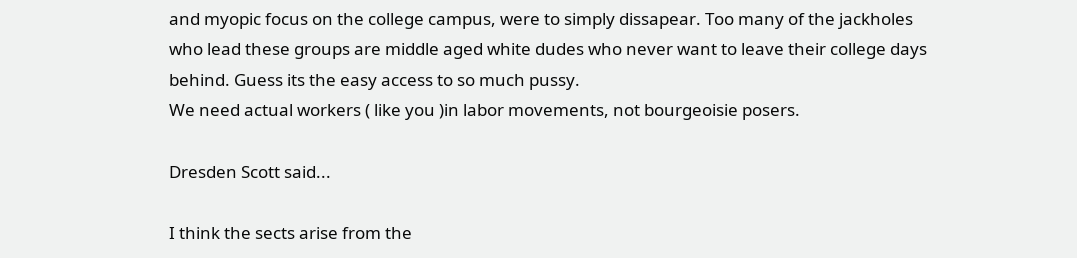and myopic focus on the college campus, were to simply dissapear. Too many of the jackholes who lead these groups are middle aged white dudes who never want to leave their college days behind. Guess its the easy access to so much pussy.
We need actual workers ( like you )in labor movements, not bourgeoisie posers.

Dresden Scott said...

I think the sects arise from the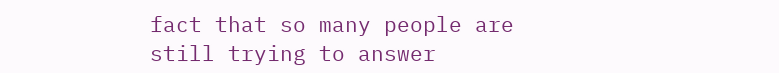fact that so many people are still trying to answer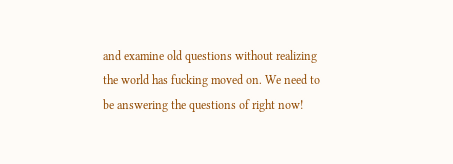and examine old questions without realizing the world has fucking moved on. We need to be answering the questions of right now!